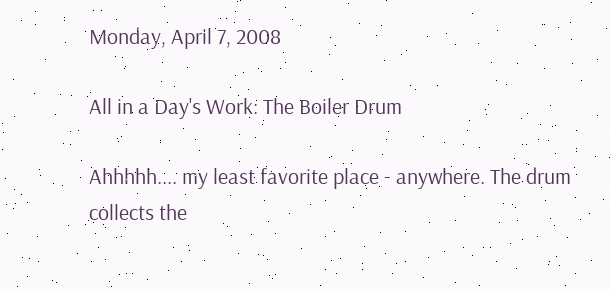Monday, April 7, 2008

All in a Day's Work: The Boiler Drum

Ahhhhh.... my least favorite place - anywhere. The drum collects the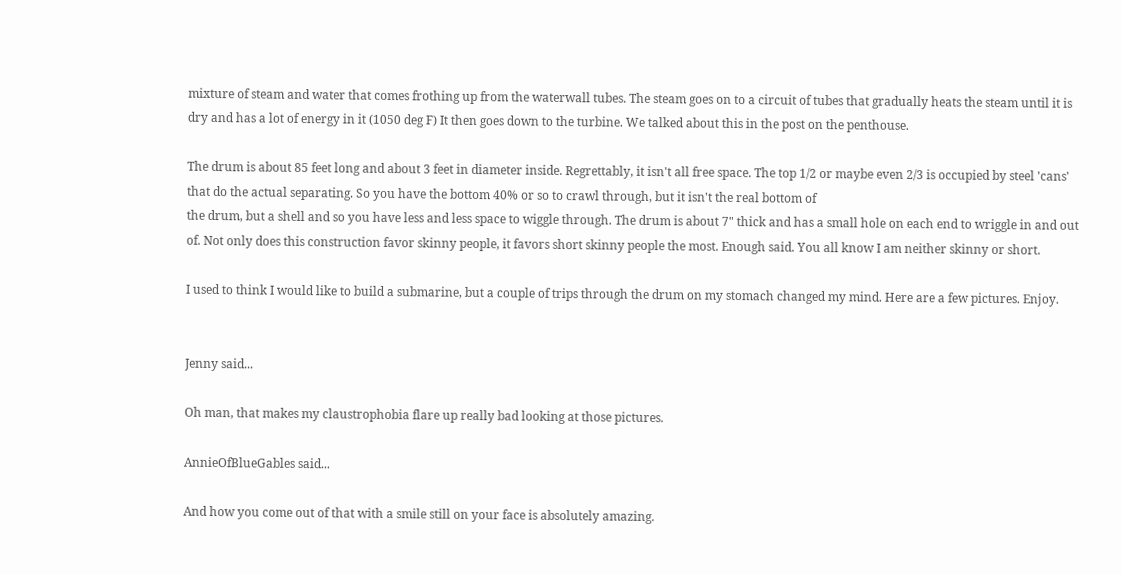mixture of steam and water that comes frothing up from the waterwall tubes. The steam goes on to a circuit of tubes that gradually heats the steam until it is dry and has a lot of energy in it (1050 deg F) It then goes down to the turbine. We talked about this in the post on the penthouse.

The drum is about 85 feet long and about 3 feet in diameter inside. Regrettably, it isn't all free space. The top 1/2 or maybe even 2/3 is occupied by steel 'cans' that do the actual separating. So you have the bottom 40% or so to crawl through, but it isn't the real bottom of
the drum, but a shell and so you have less and less space to wiggle through. The drum is about 7" thick and has a small hole on each end to wriggle in and out of. Not only does this construction favor skinny people, it favors short skinny people the most. Enough said. You all know I am neither skinny or short.

I used to think I would like to build a submarine, but a couple of trips through the drum on my stomach changed my mind. Here are a few pictures. Enjoy.


Jenny said...

Oh man, that makes my claustrophobia flare up really bad looking at those pictures.

AnnieOfBlueGables said...

And how you come out of that with a smile still on your face is absolutely amazing.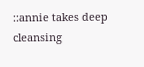::annie takes deep cleansing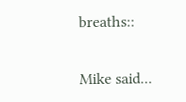breaths::


Mike said...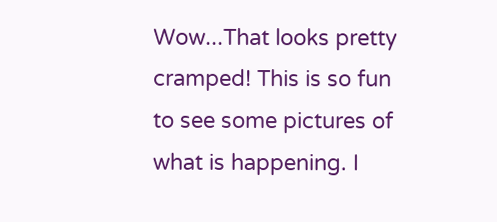Wow...That looks pretty cramped! This is so fun to see some pictures of what is happening. I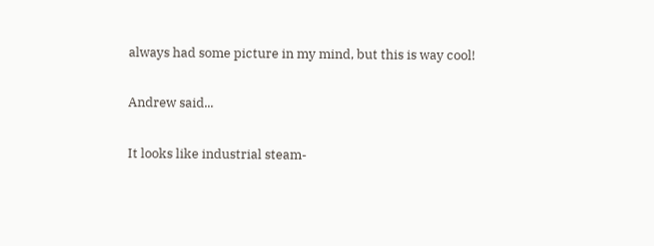always had some picture in my mind, but this is way cool!

Andrew said...

It looks like industrial steam-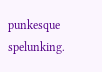punkesque spelunking.